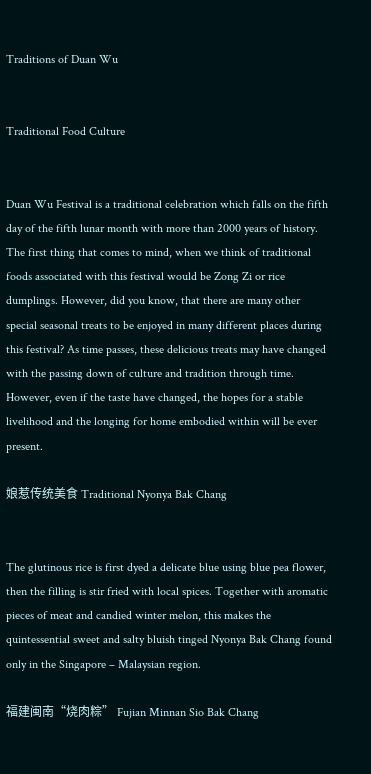Traditions of Duan Wu


Traditional Food Culture


Duan Wu Festival is a traditional celebration which falls on the fifth day of the fifth lunar month with more than 2000 years of history. The first thing that comes to mind, when we think of traditional foods associated with this festival would be Zong Zi or rice dumplings. However, did you know, that there are many other special seasonal treats to be enjoyed in many different places during this festival? As time passes, these delicious treats may have changed with the passing down of culture and tradition through time. However, even if the taste have changed, the hopes for a stable livelihood and the longing for home embodied within will be ever present.

娘惹传统美食 Traditional Nyonya Bak Chang


The glutinous rice is first dyed a delicate blue using blue pea flower, then the filling is stir fried with local spices. Together with aromatic pieces of meat and candied winter melon, this makes the quintessential sweet and salty bluish tinged Nyonya Bak Chang found only in the Singapore – Malaysian region.

福建闽南“烧肉粽” Fujian Minnan Sio Bak Chang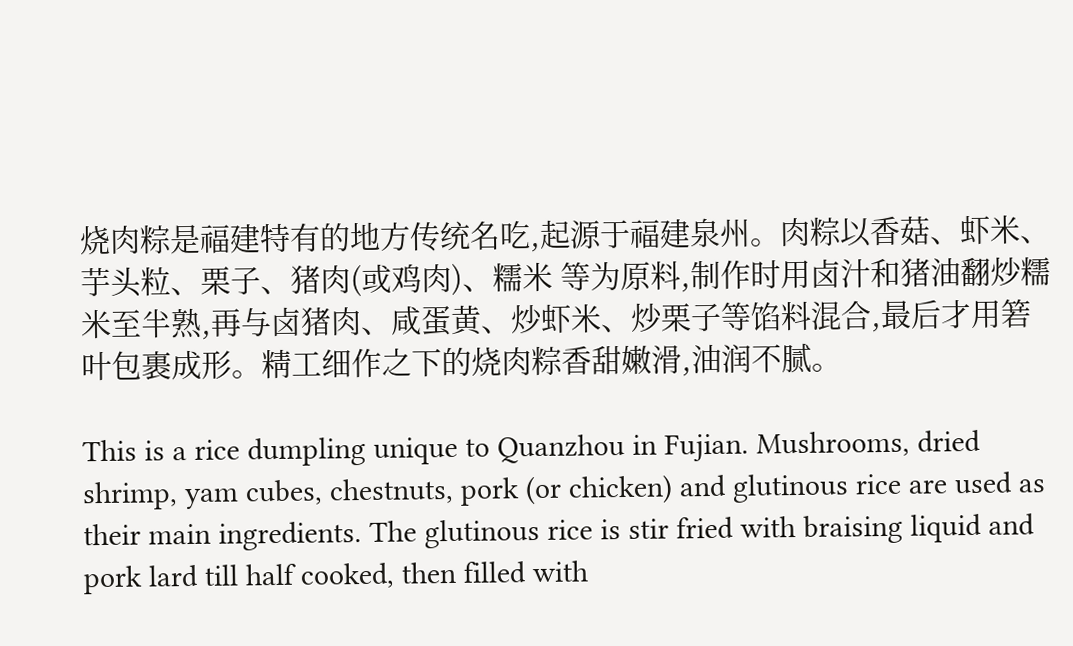烧肉粽是福建特有的地方传统名吃,起源于福建泉州。肉粽以香菇、虾米、芋头粒、栗子、猪肉(或鸡肉)、糯米 等为原料,制作时用卤汁和猪油翻炒糯米至半熟,再与卤猪肉、咸蛋黄、炒虾米、炒栗子等馅料混合,最后才用箬叶包裹成形。精工细作之下的烧肉粽香甜嫩滑,油润不腻。

This is a rice dumpling unique to Quanzhou in Fujian. Mushrooms, dried shrimp, yam cubes, chestnuts, pork (or chicken) and glutinous rice are used as their main ingredients. The glutinous rice is stir fried with braising liquid and pork lard till half cooked, then filled with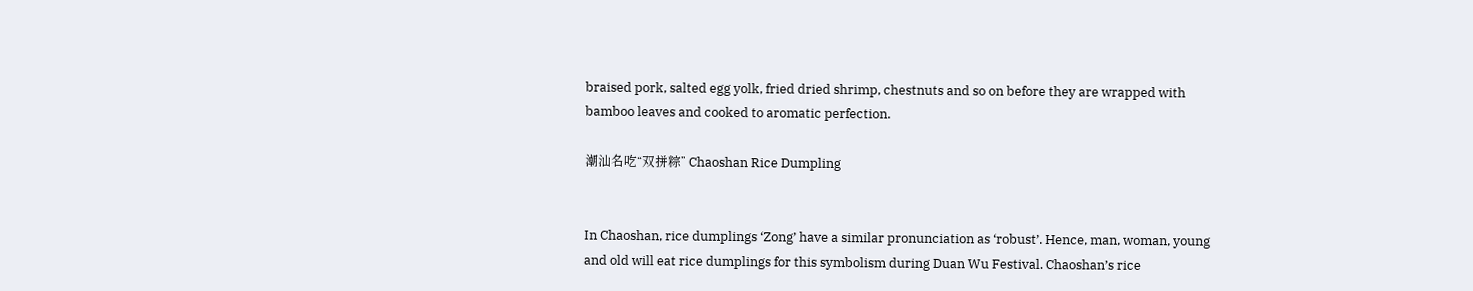braised pork, salted egg yolk, fried dried shrimp, chestnuts and so on before they are wrapped with bamboo leaves and cooked to aromatic perfection.

潮汕名吃“双拼粽” Chaoshan Rice Dumpling


In Chaoshan, rice dumplings ‘Zong’ have a similar pronunciation as ‘robust’. Hence, man, woman, young and old will eat rice dumplings for this symbolism during Duan Wu Festival. Chaoshan’s rice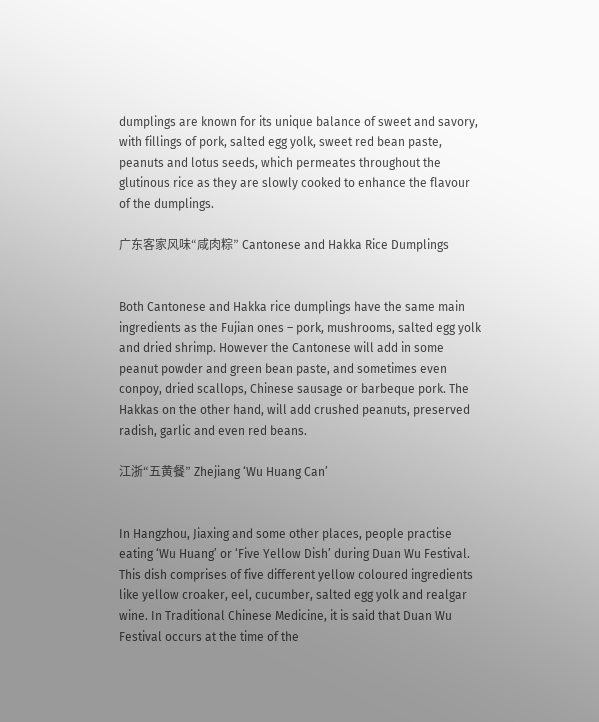dumplings are known for its unique balance of sweet and savory, with fillings of pork, salted egg yolk, sweet red bean paste, peanuts and lotus seeds, which permeates throughout the glutinous rice as they are slowly cooked to enhance the flavour of the dumplings.

广东客家风味“咸肉粽” Cantonese and Hakka Rice Dumplings


Both Cantonese and Hakka rice dumplings have the same main ingredients as the Fujian ones – pork, mushrooms, salted egg yolk and dried shrimp. However the Cantonese will add in some peanut powder and green bean paste, and sometimes even conpoy, dried scallops, Chinese sausage or barbeque pork. The Hakkas on the other hand, will add crushed peanuts, preserved radish, garlic and even red beans.

江浙“五黄餐” Zhejiang ‘Wu Huang Can’


In Hangzhou, Jiaxing and some other places, people practise eating ‘Wu Huang’ or ‘Five Yellow Dish’ during Duan Wu Festival. This dish comprises of five different yellow coloured ingredients like yellow croaker, eel, cucumber, salted egg yolk and realgar wine. In Traditional Chinese Medicine, it is said that Duan Wu Festival occurs at the time of the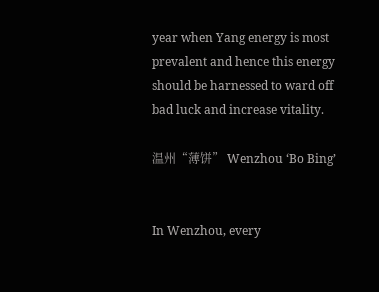year when Yang energy is most prevalent and hence this energy should be harnessed to ward off bad luck and increase vitality.

温州“薄饼” Wenzhou ‘Bo Bing’


In Wenzhou, every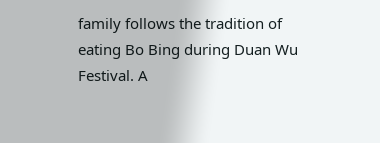family follows the tradition of eating Bo Bing during Duan Wu Festival. A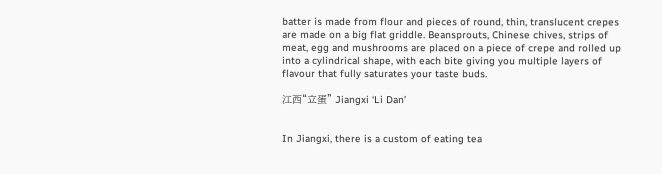batter is made from flour and pieces of round, thin, translucent crepes are made on a big flat griddle. Beansprouts, Chinese chives, strips of meat, egg and mushrooms are placed on a piece of crepe and rolled up into a cylindrical shape, with each bite giving you multiple layers of flavour that fully saturates your taste buds.

江西“立蛋” Jiangxi ‘Li Dan’


In Jiangxi, there is a custom of eating tea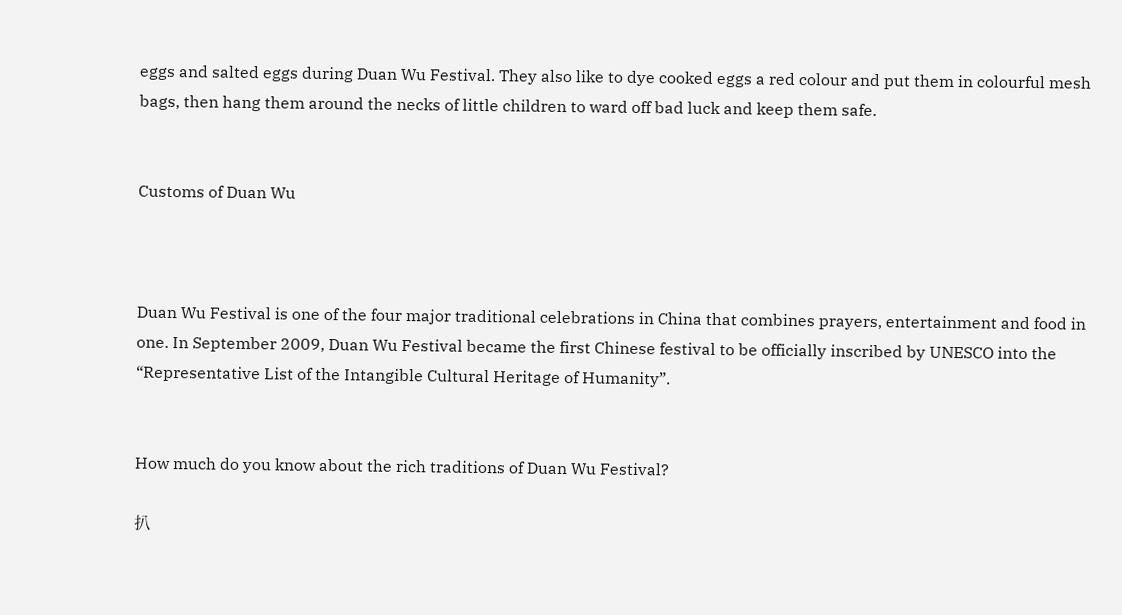eggs and salted eggs during Duan Wu Festival. They also like to dye cooked eggs a red colour and put them in colourful mesh bags, then hang them around the necks of little children to ward off bad luck and keep them safe.


Customs of Duan Wu



Duan Wu Festival is one of the four major traditional celebrations in China that combines prayers, entertainment and food in one. In September 2009, Duan Wu Festival became the first Chinese festival to be officially inscribed by UNESCO into the “Representative List of the Intangible Cultural Heritage of Humanity”.


How much do you know about the rich traditions of Duan Wu Festival?

扒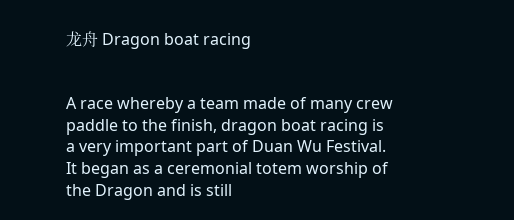龙舟 Dragon boat racing


A race whereby a team made of many crew paddle to the finish, dragon boat racing is a very important part of Duan Wu Festival. It began as a ceremonial totem worship of the Dragon and is still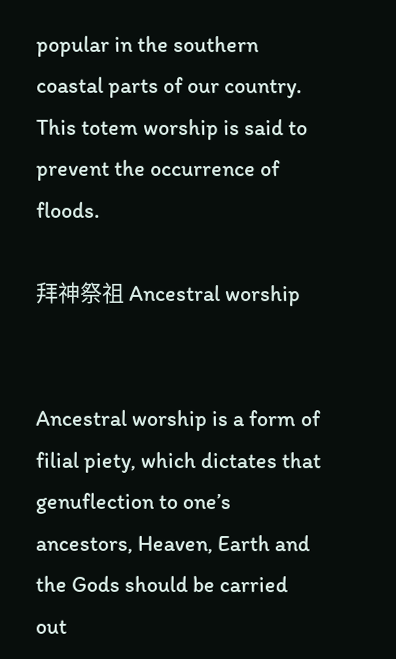popular in the southern coastal parts of our country. This totem worship is said to prevent the occurrence of floods.

拜神祭祖 Ancestral worship


Ancestral worship is a form of filial piety, which dictates that genuflection to one’s ancestors, Heaven, Earth and the Gods should be carried out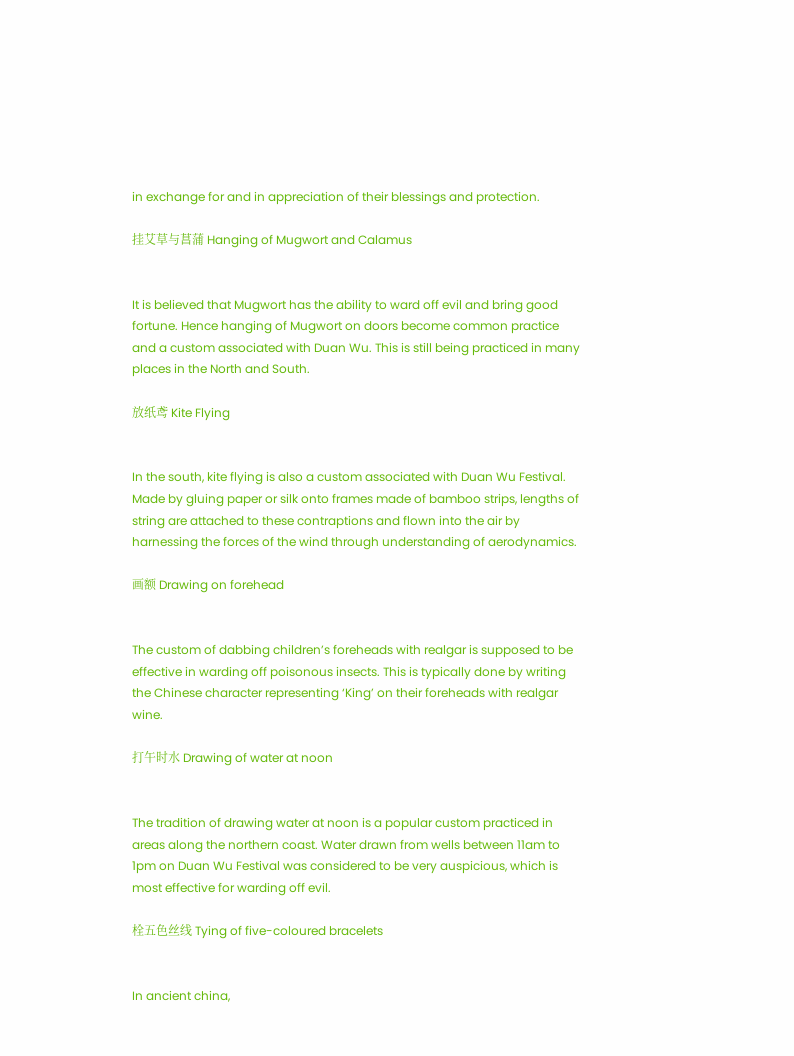in exchange for and in appreciation of their blessings and protection.

挂艾草与菖蒲 Hanging of Mugwort and Calamus


It is believed that Mugwort has the ability to ward off evil and bring good fortune. Hence hanging of Mugwort on doors become common practice and a custom associated with Duan Wu. This is still being practiced in many places in the North and South.

放纸鸢 Kite Flying


In the south, kite flying is also a custom associated with Duan Wu Festival. Made by gluing paper or silk onto frames made of bamboo strips, lengths of string are attached to these contraptions and flown into the air by harnessing the forces of the wind through understanding of aerodynamics.

画额 Drawing on forehead


The custom of dabbing children’s foreheads with realgar is supposed to be effective in warding off poisonous insects. This is typically done by writing the Chinese character representing ‘King’ on their foreheads with realgar wine.

打午时水 Drawing of water at noon


The tradition of drawing water at noon is a popular custom practiced in areas along the northern coast. Water drawn from wells between 11am to 1pm on Duan Wu Festival was considered to be very auspicious, which is most effective for warding off evil.

栓五色丝线 Tying of five-coloured bracelets


In ancient china,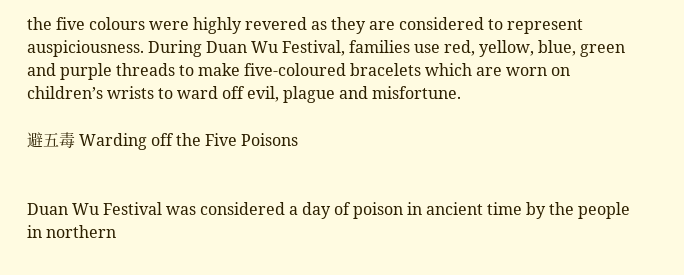the five colours were highly revered as they are considered to represent  auspiciousness. During Duan Wu Festival, families use red, yellow, blue, green and purple threads to make five-coloured bracelets which are worn on children’s wrists to ward off evil, plague and misfortune.

避五毒 Warding off the Five Poisons


Duan Wu Festival was considered a day of poison in ancient time by the people in northern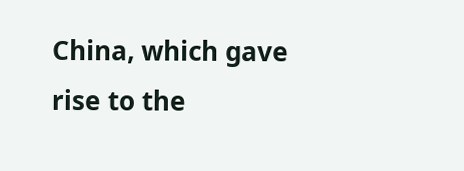China, which gave rise to the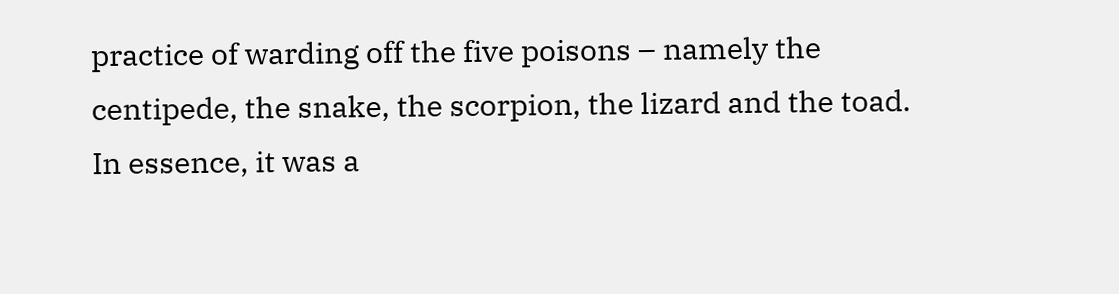practice of warding off the five poisons – namely the centipede, the snake, the scorpion, the lizard and the toad. In essence, it was a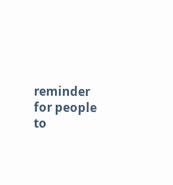reminder for people to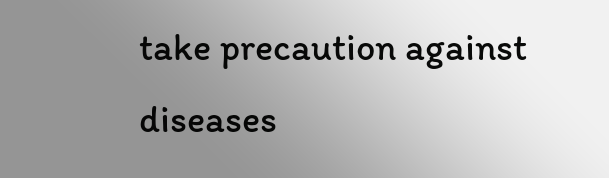take precaution against diseases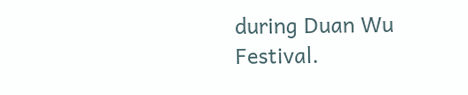during Duan Wu Festival.